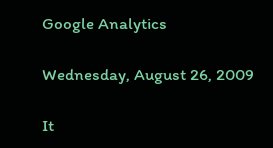Google Analytics

Wednesday, August 26, 2009

It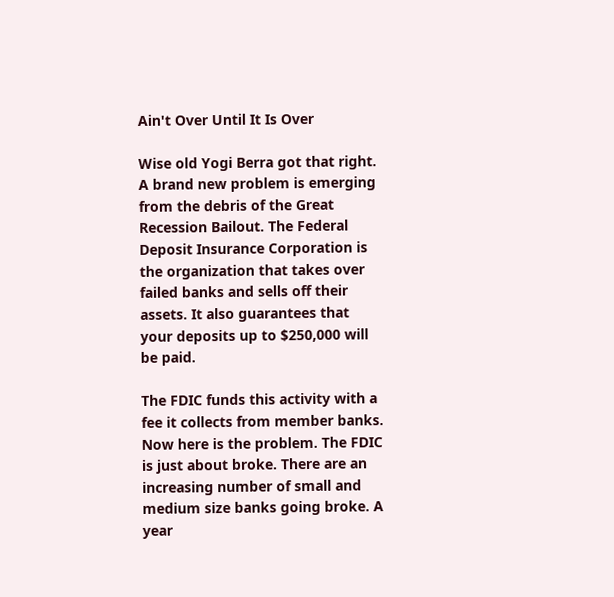Ain't Over Until It Is Over

Wise old Yogi Berra got that right. A brand new problem is emerging from the debris of the Great Recession Bailout. The Federal Deposit Insurance Corporation is the organization that takes over failed banks and sells off their assets. It also guarantees that your deposits up to $250,000 will be paid.

The FDIC funds this activity with a fee it collects from member banks. Now here is the problem. The FDIC is just about broke. There are an increasing number of small and medium size banks going broke. A year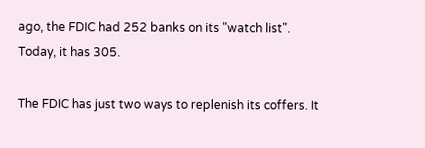ago, the FDIC had 252 banks on its "watch list". Today, it has 305.

The FDIC has just two ways to replenish its coffers. It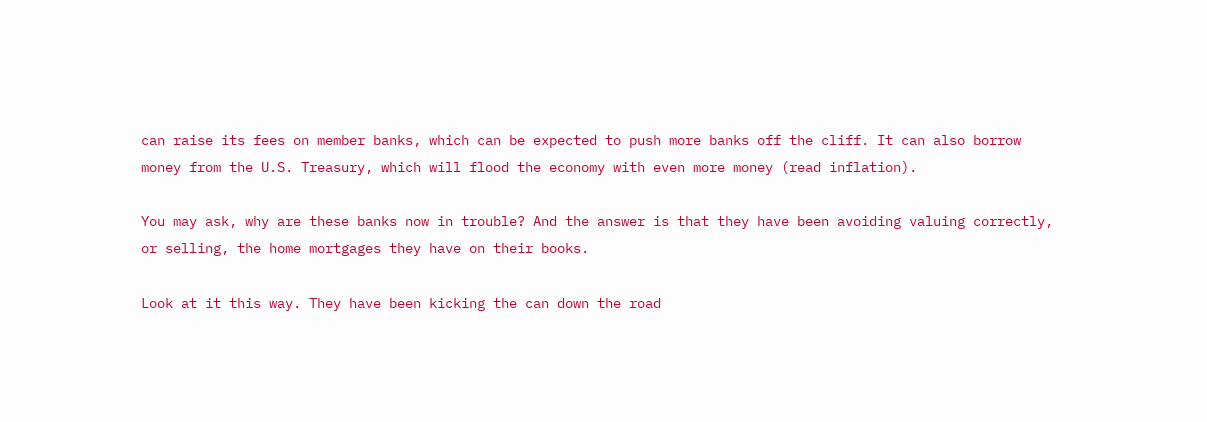can raise its fees on member banks, which can be expected to push more banks off the cliff. It can also borrow money from the U.S. Treasury, which will flood the economy with even more money (read inflation).

You may ask, why are these banks now in trouble? And the answer is that they have been avoiding valuing correctly, or selling, the home mortgages they have on their books.

Look at it this way. They have been kicking the can down the road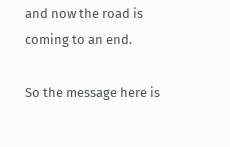and now the road is coming to an end.

So the message here is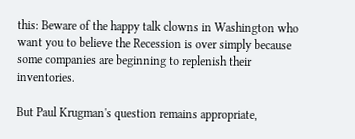this: Beware of the happy talk clowns in Washington who want you to believe the Recession is over simply because some companies are beginning to replenish their inventories.

But Paul Krugman's question remains appropriate,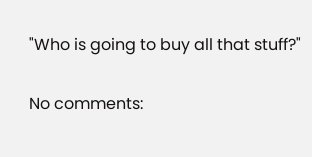"Who is going to buy all that stuff?"

No comments: